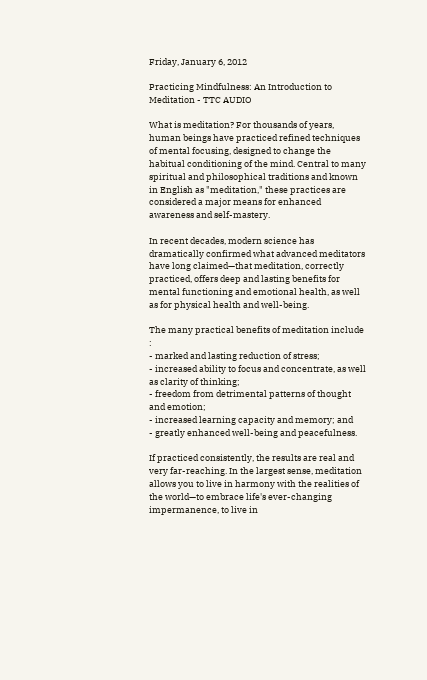Friday, January 6, 2012

Practicing Mindfulness: An Introduction to Meditation - TTC AUDIO

What is meditation? For thousands of years, human beings have practiced refined techniques of mental focusing, designed to change the habitual conditioning of the mind. Central to many spiritual and philosophical traditions and known in English as "meditation," these practices are considered a major means for enhanced awareness and self-mastery.

In recent decades, modern science has dramatically confirmed what advanced meditators have long claimed—that meditation, correctly practiced, offers deep and lasting benefits for mental functioning and emotional health, as well as for physical health and well-being.

The many practical benefits of meditation include :
- marked and lasting reduction of stress;
- increased ability to focus and concentrate, as well as clarity of thinking;
- freedom from detrimental patterns of thought and emotion;
- increased learning capacity and memory; and
- greatly enhanced well-being and peacefulness.

If practiced consistently, the results are real and very far-reaching. In the largest sense, meditation allows you to live in harmony with the realities of the world—to embrace life's ever-changing impermanence, to live in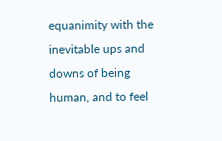equanimity with the inevitable ups and downs of being human, and to feel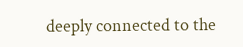deeply connected to the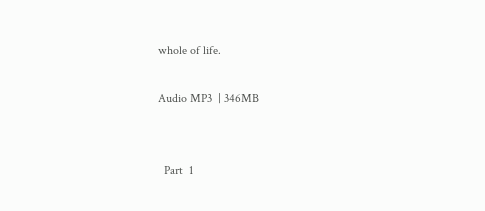whole of life.

Audio MP3  | 346MB


  Part  1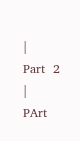|         Part  2       |       PArt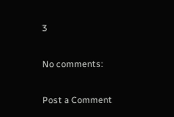3

No comments:

Post a Comment